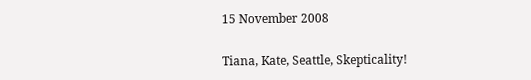15 November 2008

Tiana, Kate, Seattle, Skepticality!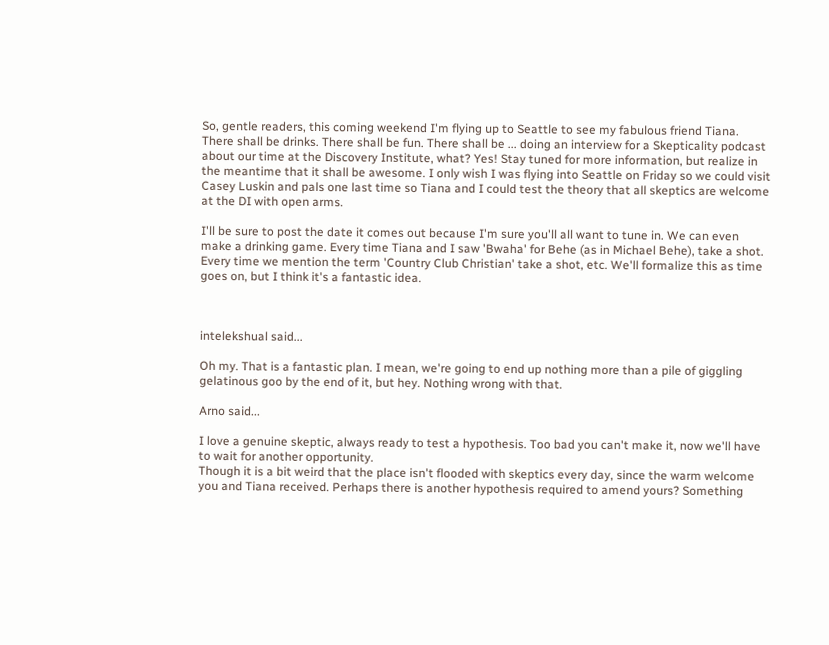So, gentle readers, this coming weekend I'm flying up to Seattle to see my fabulous friend Tiana. There shall be drinks. There shall be fun. There shall be ... doing an interview for a Skepticality podcast about our time at the Discovery Institute, what? Yes! Stay tuned for more information, but realize in the meantime that it shall be awesome. I only wish I was flying into Seattle on Friday so we could visit Casey Luskin and pals one last time so Tiana and I could test the theory that all skeptics are welcome at the DI with open arms.

I'll be sure to post the date it comes out because I'm sure you'll all want to tune in. We can even make a drinking game. Every time Tiana and I saw 'Bwaha' for Behe (as in Michael Behe), take a shot. Every time we mention the term 'Country Club Christian' take a shot, etc. We'll formalize this as time goes on, but I think it's a fantastic idea.



intelekshual said...

Oh my. That is a fantastic plan. I mean, we're going to end up nothing more than a pile of giggling gelatinous goo by the end of it, but hey. Nothing wrong with that.

Arno said...

I love a genuine skeptic, always ready to test a hypothesis. Too bad you can't make it, now we'll have to wait for another opportunity.
Though it is a bit weird that the place isn't flooded with skeptics every day, since the warm welcome you and Tiana received. Perhaps there is another hypothesis required to amend yours? Something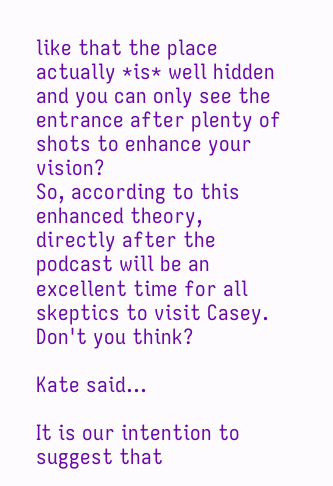like that the place actually *is* well hidden and you can only see the entrance after plenty of shots to enhance your vision?
So, according to this enhanced theory, directly after the podcast will be an excellent time for all skeptics to visit Casey. Don't you think?

Kate said...

It is our intention to suggest that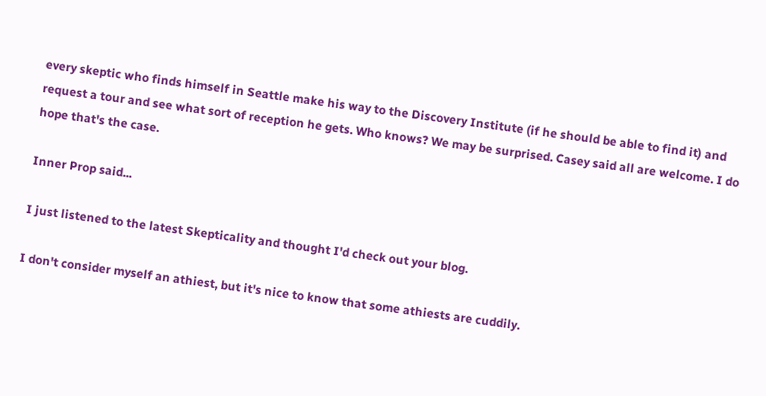every skeptic who finds himself in Seattle make his way to the Discovery Institute (if he should be able to find it) and request a tour and see what sort of reception he gets. Who knows? We may be surprised. Casey said all are welcome. I do hope that's the case.

Inner Prop said...

I just listened to the latest Skepticality and thought I'd check out your blog.

I don't consider myself an athiest, but it's nice to know that some athiests are cuddily.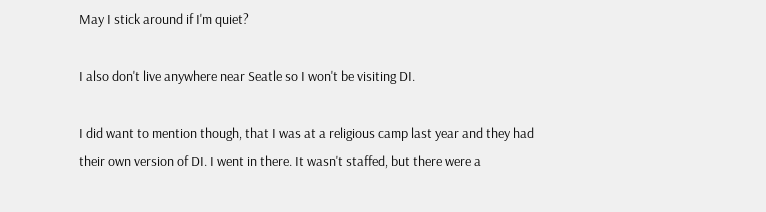May I stick around if I'm quiet?

I also don't live anywhere near Seatle so I won't be visiting DI.

I did want to mention though, that I was at a religious camp last year and they had their own version of DI. I went in there. It wasn't staffed, but there were a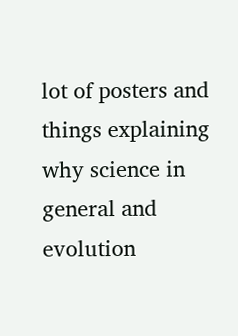lot of posters and things explaining why science in general and evolution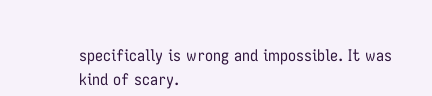specifically is wrong and impossible. It was kind of scary.